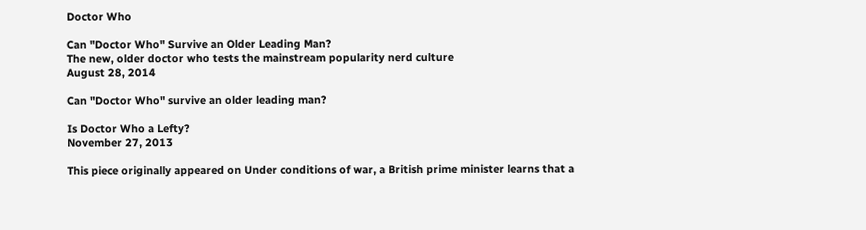Doctor Who

Can "Doctor Who" Survive an Older Leading Man?
The new, older doctor who tests the mainstream popularity nerd culture
August 28, 2014

Can "Doctor Who" survive an older leading man?

Is Doctor Who a Lefty?
November 27, 2013

This piece originally appeared on Under conditions of war, a British prime minister learns that a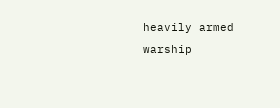heavily armed warship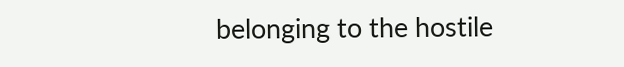belonging to the hostile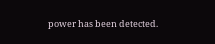power has been detected.